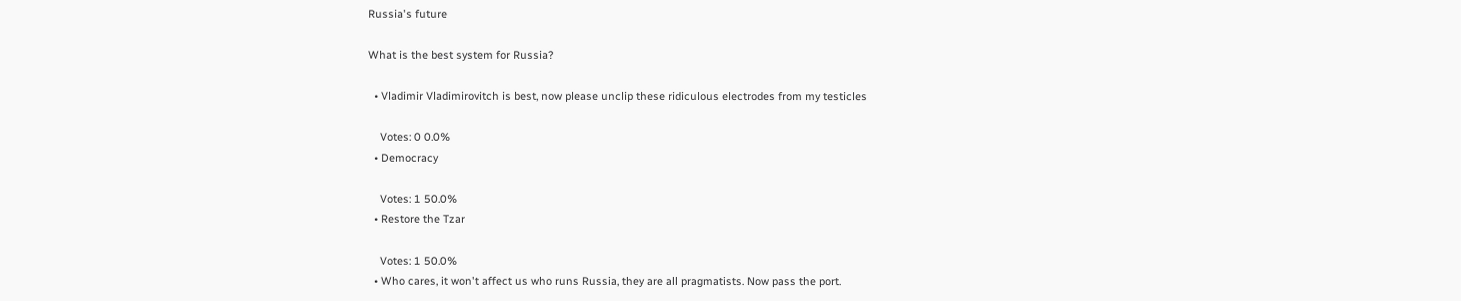Russia's future

What is the best system for Russia?

  • Vladimir Vladimirovitch is best, now please unclip these ridiculous electrodes from my testicles

    Votes: 0 0.0%
  • Democracy

    Votes: 1 50.0%
  • Restore the Tzar

    Votes: 1 50.0%
  • Who cares, it won't affect us who runs Russia, they are all pragmatists. Now pass the port.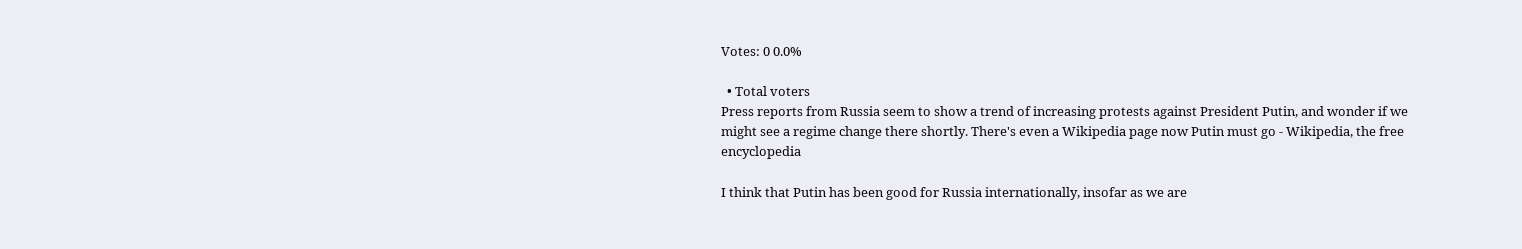Votes: 0 0.0%

  • Total voters
Press reports from Russia seem to show a trend of increasing protests against President Putin, and wonder if we might see a regime change there shortly. There's even a Wikipedia page now Putin must go - Wikipedia, the free encyclopedia

I think that Putin has been good for Russia internationally, insofar as we are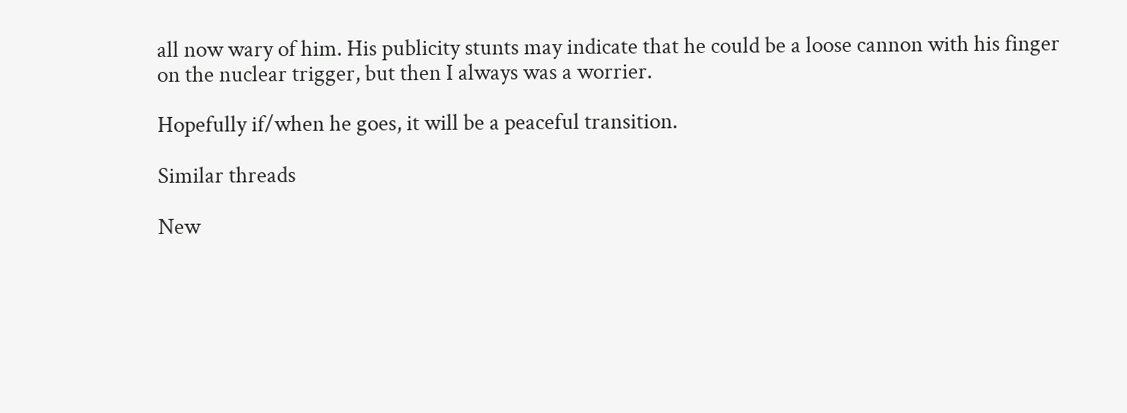all now wary of him. His publicity stunts may indicate that he could be a loose cannon with his finger on the nuclear trigger, but then I always was a worrier.

Hopefully if/when he goes, it will be a peaceful transition.

Similar threads

New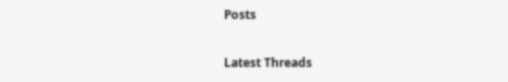Posts

Latest Threads